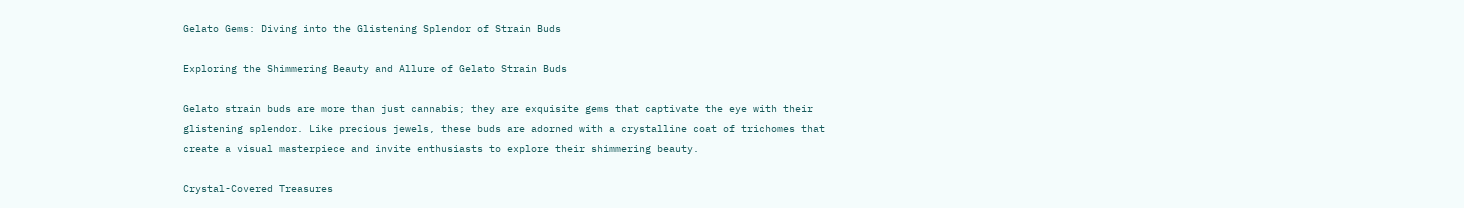Gelato Gems: Diving into the Glistening Splendor of Strain Buds

Exploring the Shimmering Beauty and Allure of Gelato Strain Buds

Gelato strain buds are more than just cannabis; they are exquisite gems that captivate the eye with their glistening splendor. Like precious jewels, these buds are adorned with a crystalline coat of trichomes that create a visual masterpiece and invite enthusiasts to explore their shimmering beauty.

Crystal-Covered Treasures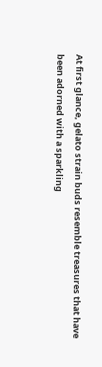At first glance, gelato strain buds resemble treasures that have been adorned with a sparkling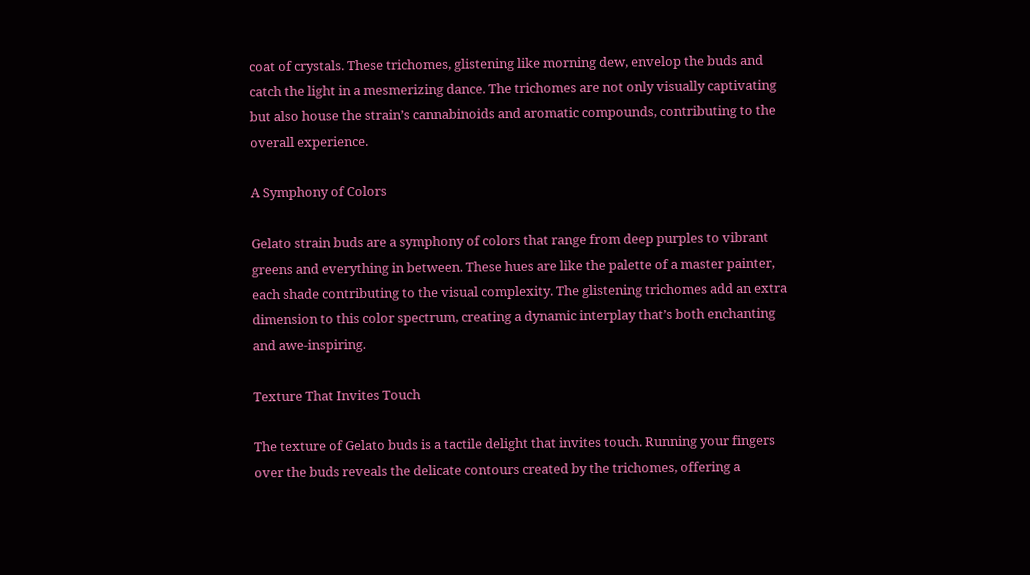coat of crystals. These trichomes, glistening like morning dew, envelop the buds and catch the light in a mesmerizing dance. The trichomes are not only visually captivating but also house the strain’s cannabinoids and aromatic compounds, contributing to the overall experience.

A Symphony of Colors

Gelato strain buds are a symphony of colors that range from deep purples to vibrant greens and everything in between. These hues are like the palette of a master painter, each shade contributing to the visual complexity. The glistening trichomes add an extra dimension to this color spectrum, creating a dynamic interplay that’s both enchanting and awe-inspiring.

Texture That Invites Touch

The texture of Gelato buds is a tactile delight that invites touch. Running your fingers over the buds reveals the delicate contours created by the trichomes, offering a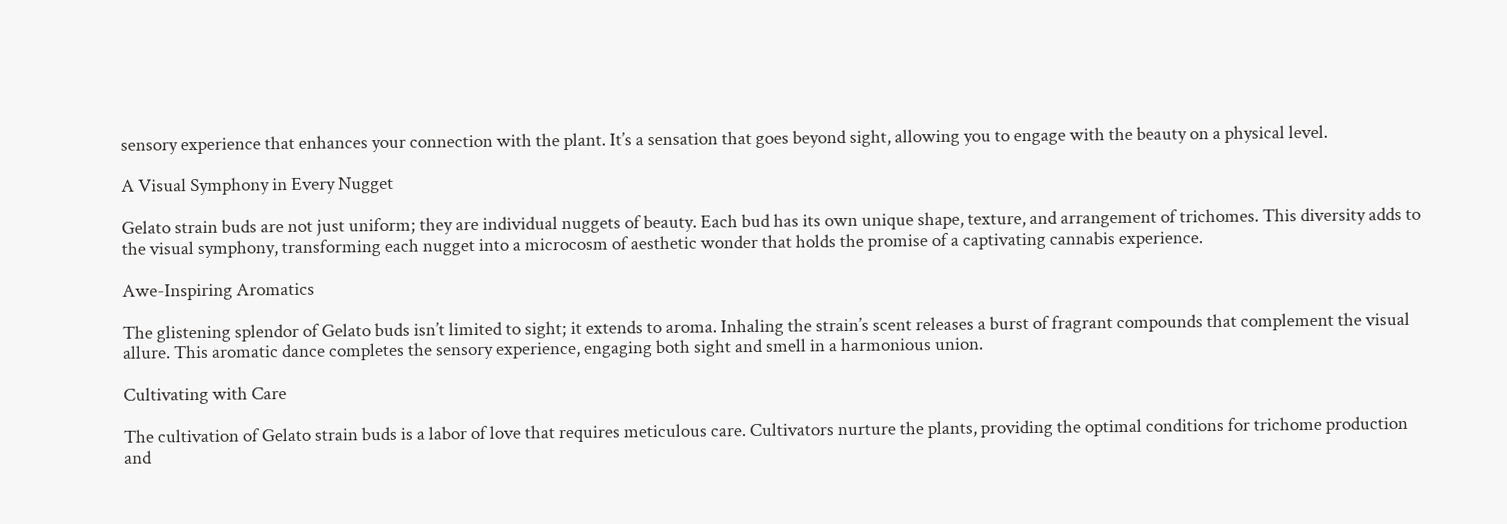sensory experience that enhances your connection with the plant. It’s a sensation that goes beyond sight, allowing you to engage with the beauty on a physical level.

A Visual Symphony in Every Nugget

Gelato strain buds are not just uniform; they are individual nuggets of beauty. Each bud has its own unique shape, texture, and arrangement of trichomes. This diversity adds to the visual symphony, transforming each nugget into a microcosm of aesthetic wonder that holds the promise of a captivating cannabis experience.

Awe-Inspiring Aromatics

The glistening splendor of Gelato buds isn’t limited to sight; it extends to aroma. Inhaling the strain’s scent releases a burst of fragrant compounds that complement the visual allure. This aromatic dance completes the sensory experience, engaging both sight and smell in a harmonious union.

Cultivating with Care

The cultivation of Gelato strain buds is a labor of love that requires meticulous care. Cultivators nurture the plants, providing the optimal conditions for trichome production and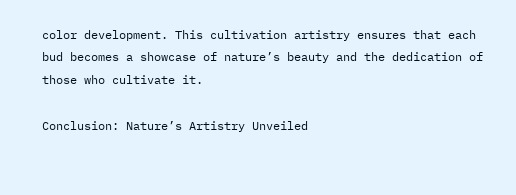color development. This cultivation artistry ensures that each bud becomes a showcase of nature’s beauty and the dedication of those who cultivate it.

Conclusion: Nature’s Artistry Unveiled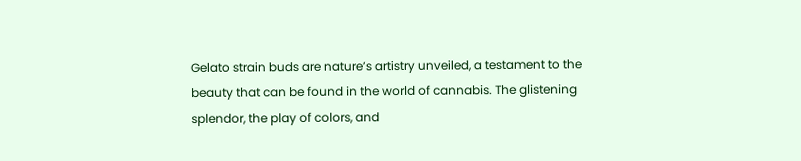Gelato strain buds are nature’s artistry unveiled, a testament to the beauty that can be found in the world of cannabis. The glistening splendor, the play of colors, and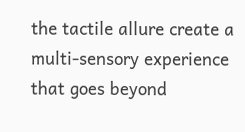the tactile allure create a multi-sensory experience that goes beyond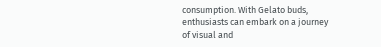consumption. With Gelato buds, enthusiasts can embark on a journey of visual and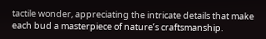tactile wonder, appreciating the intricate details that make each bud a masterpiece of nature’s craftsmanship.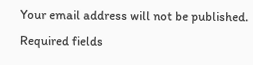Your email address will not be published. Required fields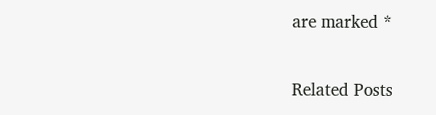are marked *

Related Posts